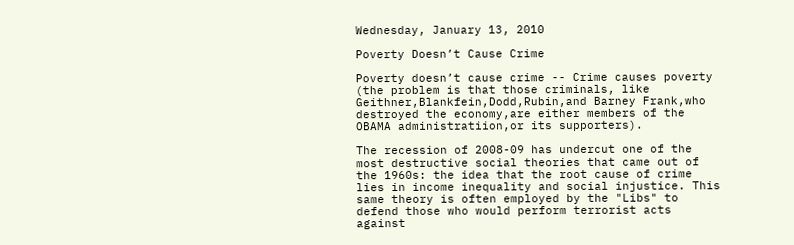Wednesday, January 13, 2010

Poverty Doesn’t Cause Crime

Poverty doesn’t cause crime -- Crime causes poverty (the problem is that those criminals, like Geithner,Blankfein,Dodd,Rubin,and Barney Frank,who destroyed the economy,are either members of the OBAMA administratiion,or its supporters).

The recession of 2008-09 has undercut one of the most destructive social theories that came out of the 1960s: the idea that the root cause of crime lies in income inequality and social injustice. This same theory is often employed by the "Libs" to defend those who would perform terrorist acts against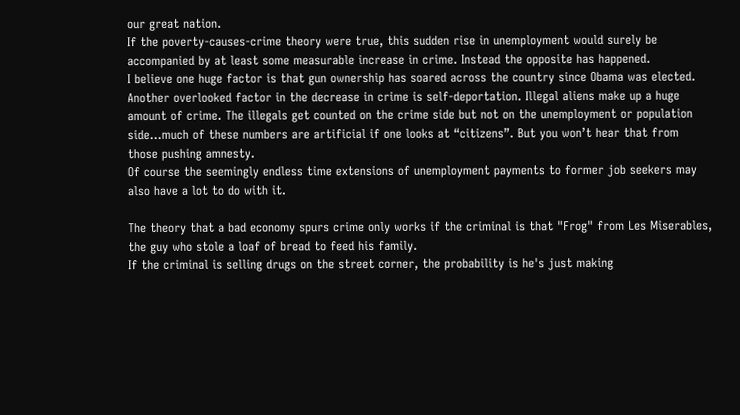our great nation.
If the poverty-causes-crime theory were true, this sudden rise in unemployment would surely be accompanied by at least some measurable increase in crime. Instead the opposite has happened.
I believe one huge factor is that gun ownership has soared across the country since Obama was elected.
Another overlooked factor in the decrease in crime is self-deportation. Illegal aliens make up a huge amount of crime. The illegals get counted on the crime side but not on the unemployment or population side…much of these numbers are artificial if one looks at “citizens”. But you won’t hear that from those pushing amnesty.
Of course the seemingly endless time extensions of unemployment payments to former job seekers may also have a lot to do with it.

The theory that a bad economy spurs crime only works if the criminal is that "Frog" from Les Miserables, the guy who stole a loaf of bread to feed his family.
If the criminal is selling drugs on the street corner, the probability is he's just making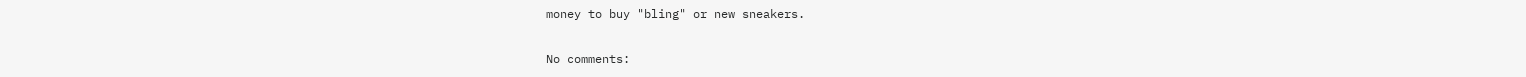money to buy "bling" or new sneakers.

No comments: